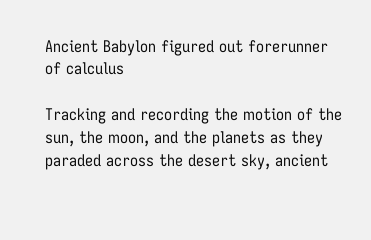Ancient Babylon figured out forerunner of calculus

Tracking and recording the motion of the sun, the moon, and the planets as they paraded across the desert sky, ancient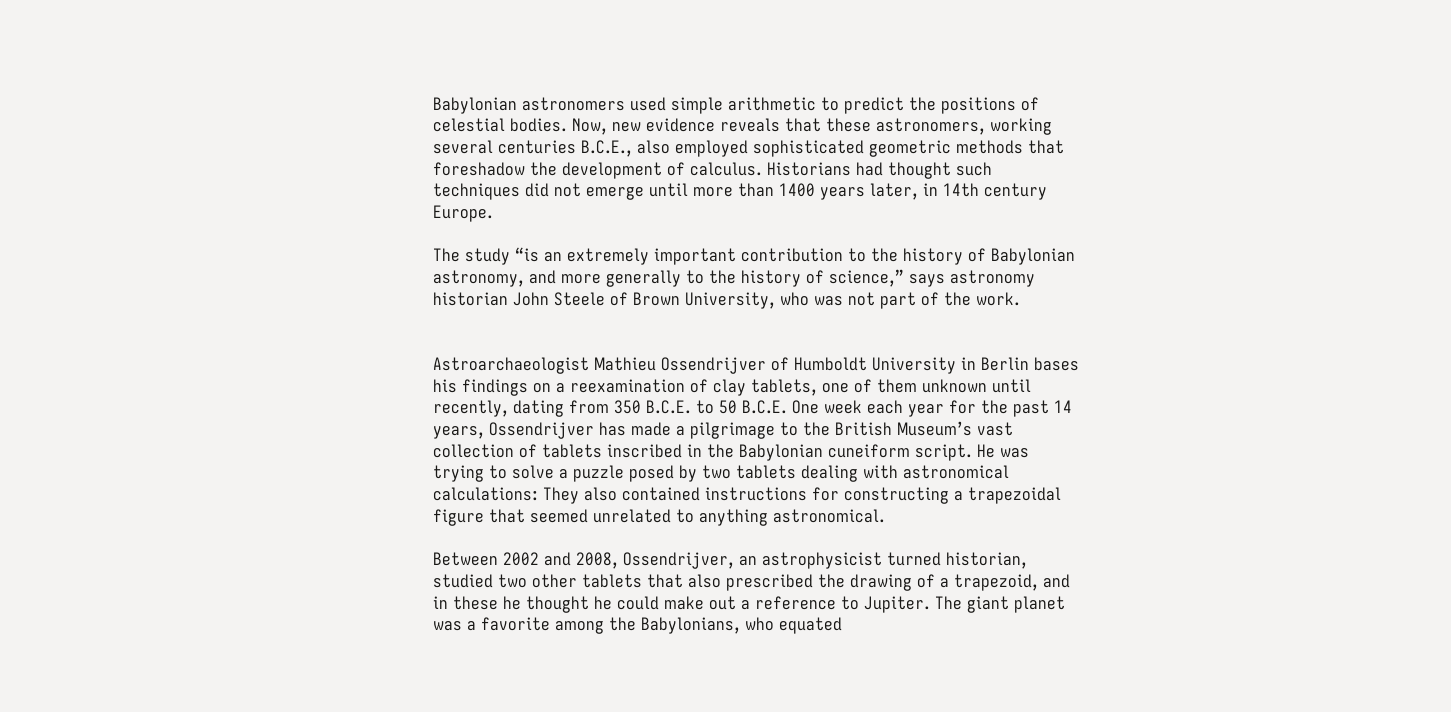Babylonian astronomers used simple arithmetic to predict the positions of celestial bodies. Now, new evidence reveals that these astronomers, working several centuries B.C.E., also employed sophisticated geometric methods that foreshadow the development of calculus. Historians had thought such techniques did not emerge until more than 1400 years later, in 14th century Europe.

The study “is an extremely important contribution to the history of Babylonian astronomy, and more generally to the history of science,” says astronomy historian John Steele of Brown University, who was not part of the work.


Astroarchaeologist Mathieu Ossendrijver of Humboldt University in Berlin bases his findings on a reexamination of clay tablets, one of them unknown until recently, dating from 350 B.C.E. to 50 B.C.E. One week each year for the past 14 years, Ossendrijver has made a pilgrimage to the British Museum’s vast collection of tablets inscribed in the Babylonian cuneiform script. He was trying to solve a puzzle posed by two tablets dealing with astronomical calculations: They also contained instructions for constructing a trapezoidal figure that seemed unrelated to anything astronomical.

Between 2002 and 2008, Ossendrijver, an astrophysicist turned historian, studied two other tablets that also prescribed the drawing of a trapezoid, and in these he thought he could make out a reference to Jupiter. The giant planet was a favorite among the Babylonians, who equated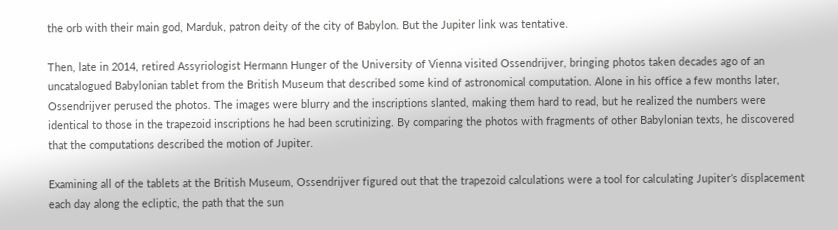the orb with their main god, Marduk, patron deity of the city of Babylon. But the Jupiter link was tentative.

Then, late in 2014, retired Assyriologist Hermann Hunger of the University of Vienna visited Ossendrijver, bringing photos taken decades ago of an uncatalogued Babylonian tablet from the British Museum that described some kind of astronomical computation. Alone in his office a few months later, Ossendrijver perused the photos. The images were blurry and the inscriptions slanted, making them hard to read, but he realized the numbers were identical to those in the trapezoid inscriptions he had been scrutinizing. By comparing the photos with fragments of other Babylonian texts, he discovered that the computations described the motion of Jupiter.

Examining all of the tablets at the British Museum, Ossendrijver figured out that the trapezoid calculations were a tool for calculating Jupiter’s displacement each day along the ecliptic, the path that the sun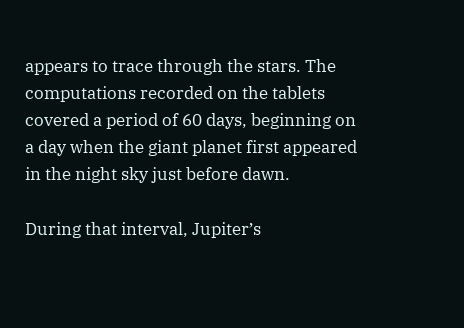appears to trace through the stars. The computations recorded on the tablets covered a period of 60 days, beginning on a day when the giant planet first appeared in the night sky just before dawn.

During that interval, Jupiter’s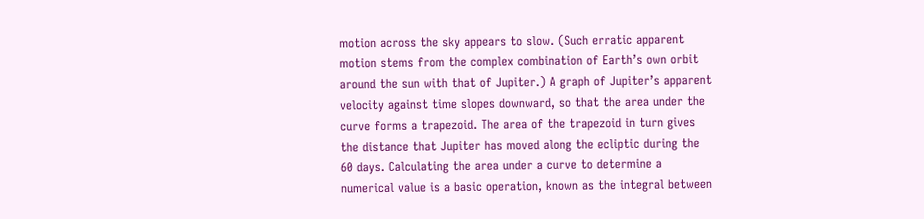motion across the sky appears to slow. (Such erratic apparent motion stems from the complex combination of Earth’s own orbit around the sun with that of Jupiter.) A graph of Jupiter’s apparent velocity against time slopes downward, so that the area under the curve forms a trapezoid. The area of the trapezoid in turn gives the distance that Jupiter has moved along the ecliptic during the
60 days. Calculating the area under a curve to determine a numerical value is a basic operation, known as the integral between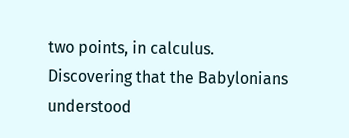two points, in calculus. Discovering that the Babylonians understood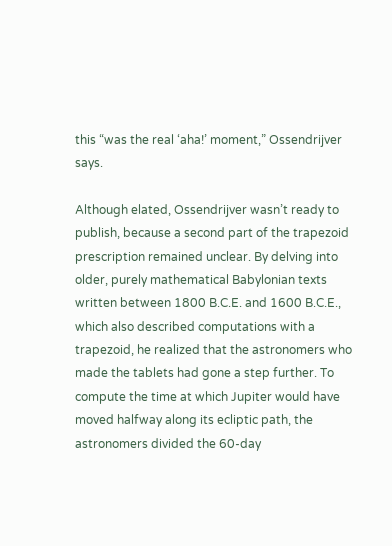this “was the real ‘aha!’ moment,” Ossendrijver says.

Although elated, Ossendrijver wasn’t ready to publish, because a second part of the trapezoid prescription remained unclear. By delving into older, purely mathematical Babylonian texts written between 1800 B.C.E. and 1600 B.C.E., which also described computations with a trapezoid, he realized that the astronomers who made the tablets had gone a step further. To compute the time at which Jupiter would have moved halfway along its ecliptic path, the astronomers divided the 60-day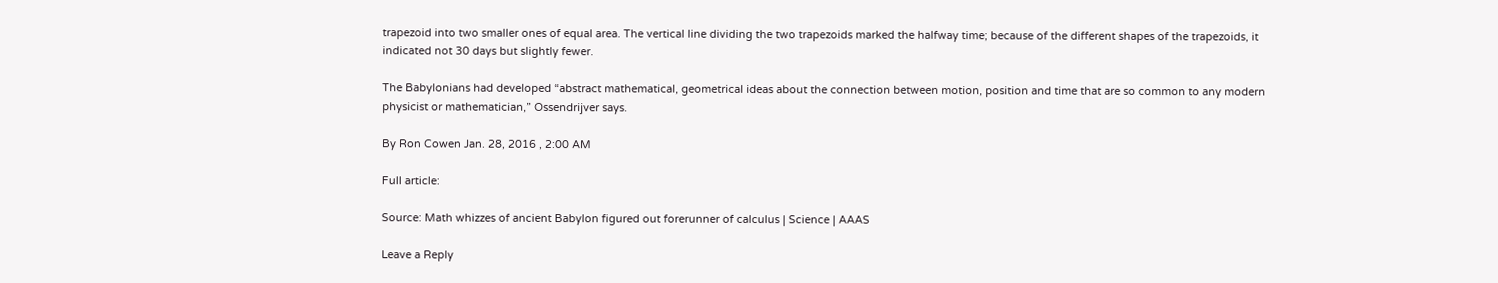trapezoid into two smaller ones of equal area. The vertical line dividing the two trapezoids marked the halfway time; because of the different shapes of the trapezoids, it indicated not 30 days but slightly fewer.

The Babylonians had developed “abstract mathematical, geometrical ideas about the connection between motion, position and time that are so common to any modern physicist or mathematician,” Ossendrijver says.

By Ron Cowen Jan. 28, 2016 , 2:00 AM

Full article:

Source: Math whizzes of ancient Babylon figured out forerunner of calculus | Science | AAAS

Leave a Reply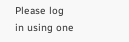Please log in using one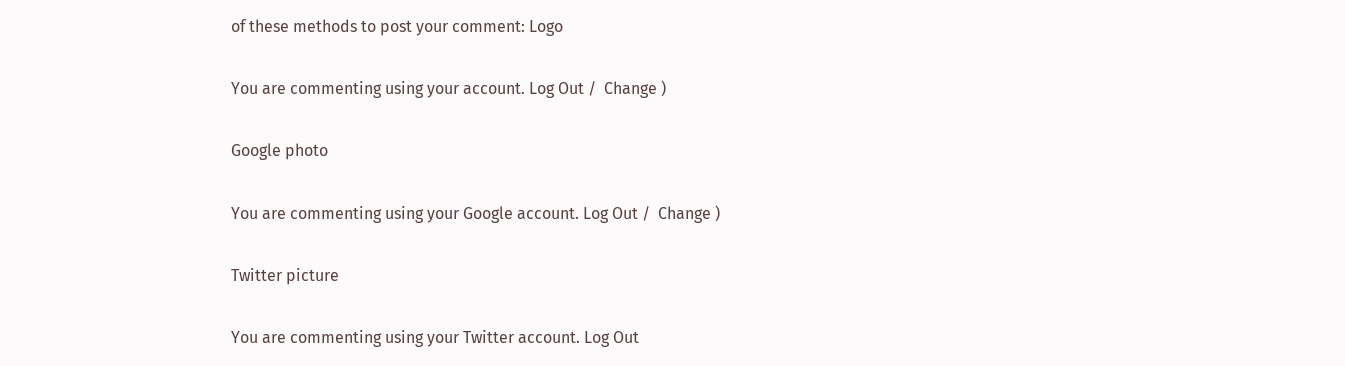of these methods to post your comment: Logo

You are commenting using your account. Log Out /  Change )

Google photo

You are commenting using your Google account. Log Out /  Change )

Twitter picture

You are commenting using your Twitter account. Log Out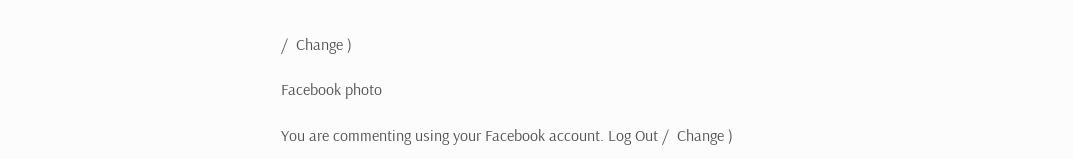/  Change )

Facebook photo

You are commenting using your Facebook account. Log Out /  Change )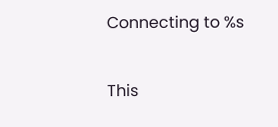Connecting to %s

This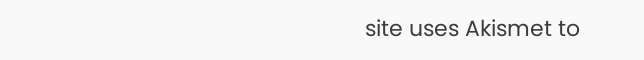site uses Akismet to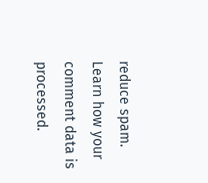reduce spam. Learn how your comment data is processed.